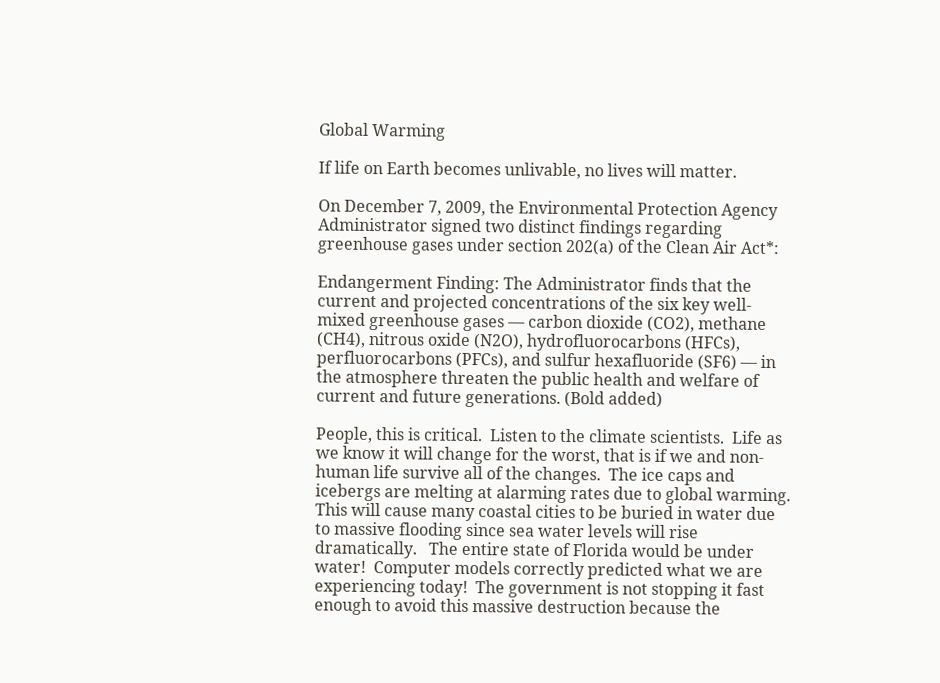Global Warming

If life on Earth becomes unlivable, no lives will matter.

On December 7, 2009, the Environmental Protection Agency Administrator signed two distinct findings regarding greenhouse gases under section 202(a) of the Clean Air Act*:

Endangerment Finding: The Administrator finds that the current and projected concentrations of the six key well-mixed greenhouse gases — carbon dioxide (CO2), methane (CH4), nitrous oxide (N2O), hydrofluorocarbons (HFCs), perfluorocarbons (PFCs), and sulfur hexafluoride (SF6) — in the atmosphere threaten the public health and welfare of current and future generations. (Bold added)

People, this is critical.  Listen to the climate scientists.  Life as we know it will change for the worst, that is if we and non-human life survive all of the changes.  The ice caps and icebergs are melting at alarming rates due to global warming.  This will cause many coastal cities to be buried in water due to massive flooding since sea water levels will rise dramatically.   The entire state of Florida would be under water!  Computer models correctly predicted what we are experiencing today!  The government is not stopping it fast enough to avoid this massive destruction because the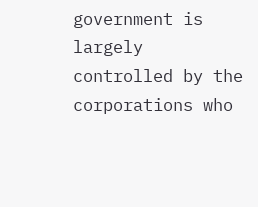government is largely controlled by the corporations who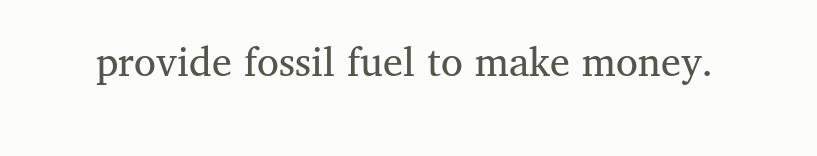provide fossil fuel to make money.